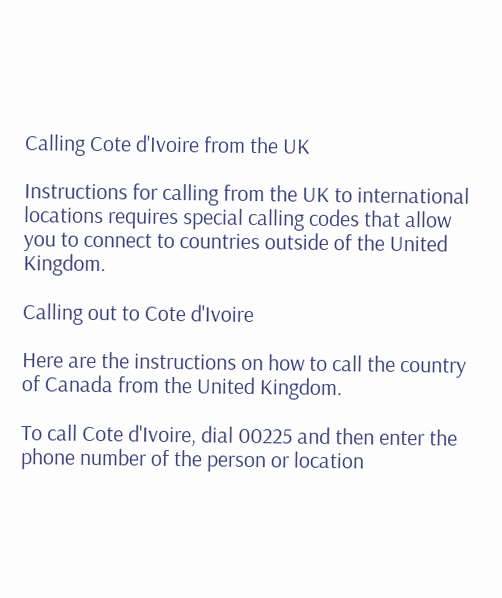Calling Cote d'Ivoire from the UK

Instructions for calling from the UK to international locations requires special calling codes that allow you to connect to countries outside of the United Kingdom.

Calling out to Cote d'Ivoire

Here are the instructions on how to call the country of Canada from the United Kingdom.

To call Cote d'Ivoire, dial 00225 and then enter the phone number of the person or location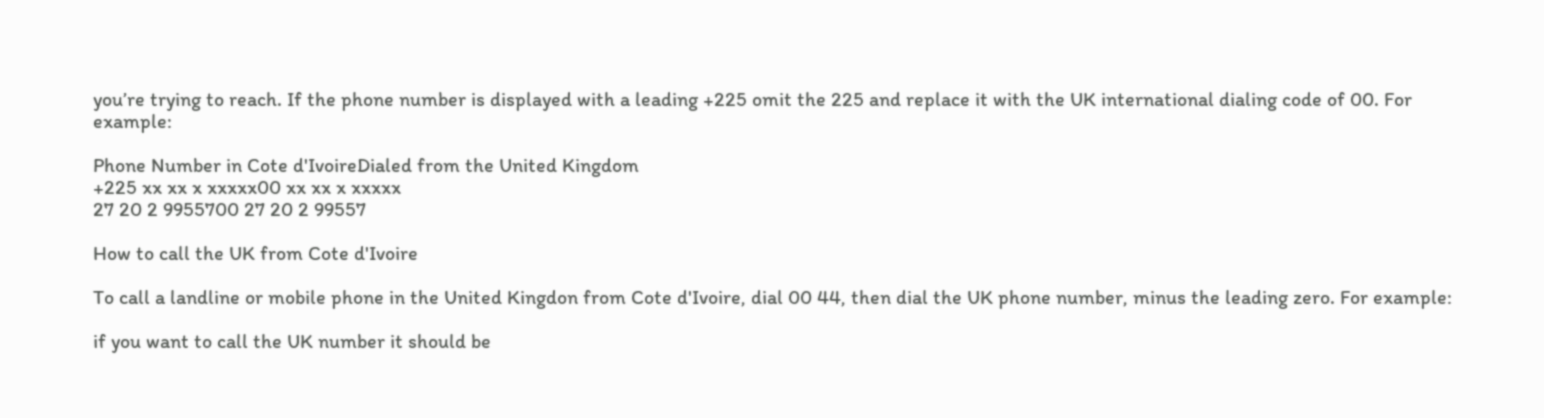you’re trying to reach. If the phone number is displayed with a leading +225 omit the 225 and replace it with the UK international dialing code of 00. For example:

Phone Number in Cote d'IvoireDialed from the United Kingdom
+225 xx xx x xxxxx00 xx xx x xxxxx
27 20 2 9955700 27 20 2 99557

How to call the UK from Cote d'Ivoire

To call a landline or mobile phone in the United Kingdon from Cote d'Ivoire, dial 00 44, then dial the UK phone number, minus the leading zero. For example:

if you want to call the UK number it should be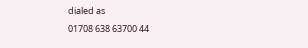dialed as
01708 638 63700 44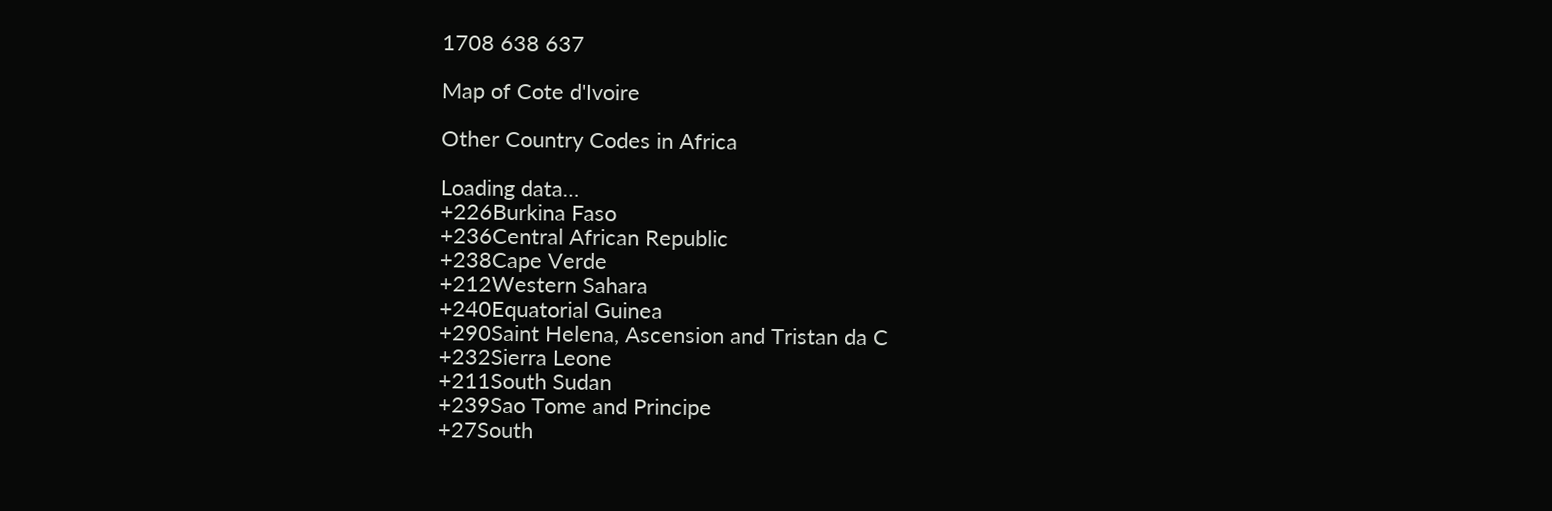1708 638 637

Map of Cote d'Ivoire

Other Country Codes in Africa

Loading data…
+226Burkina Faso
+236Central African Republic
+238Cape Verde
+212Western Sahara
+240Equatorial Guinea
+290Saint Helena, Ascension and Tristan da C
+232Sierra Leone
+211South Sudan
+239Sao Tome and Principe
+27South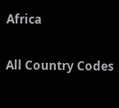Africa

All Country Codes